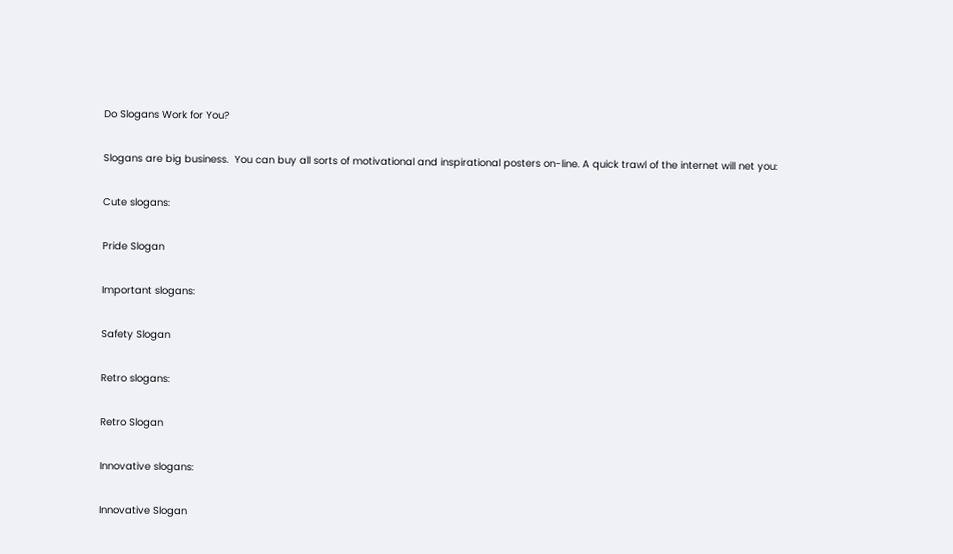Do Slogans Work for You?

Slogans are big business.  You can buy all sorts of motivational and inspirational posters on-line. A quick trawl of the internet will net you:

Cute slogans:

Pride Slogan

Important slogans:

Safety Slogan

Retro slogans:

Retro Slogan

Innovative slogans:

Innovative Slogan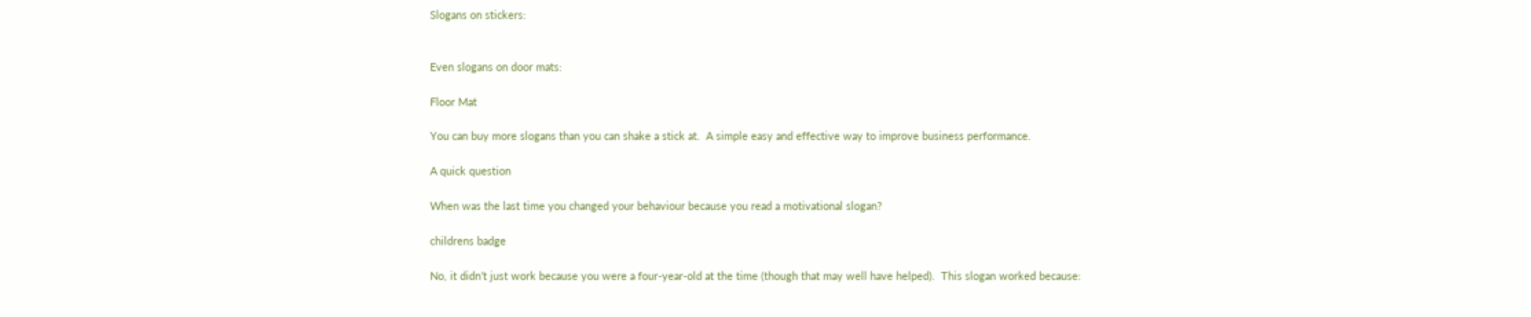Slogans on stickers:


Even slogans on door mats:

Floor Mat

You can buy more slogans than you can shake a stick at.  A simple easy and effective way to improve business performance.

A quick question

When was the last time you changed your behaviour because you read a motivational slogan?

childrens badge

No, it didn’t just work because you were a four-year-old at the time (though that may well have helped).  This slogan worked because: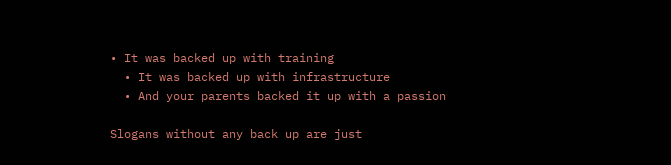• It was backed up with training
  • It was backed up with infrastructure
  • And your parents backed it up with a passion

Slogans without any back up are just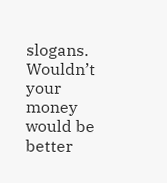slogans.  Wouldn’t your money would be better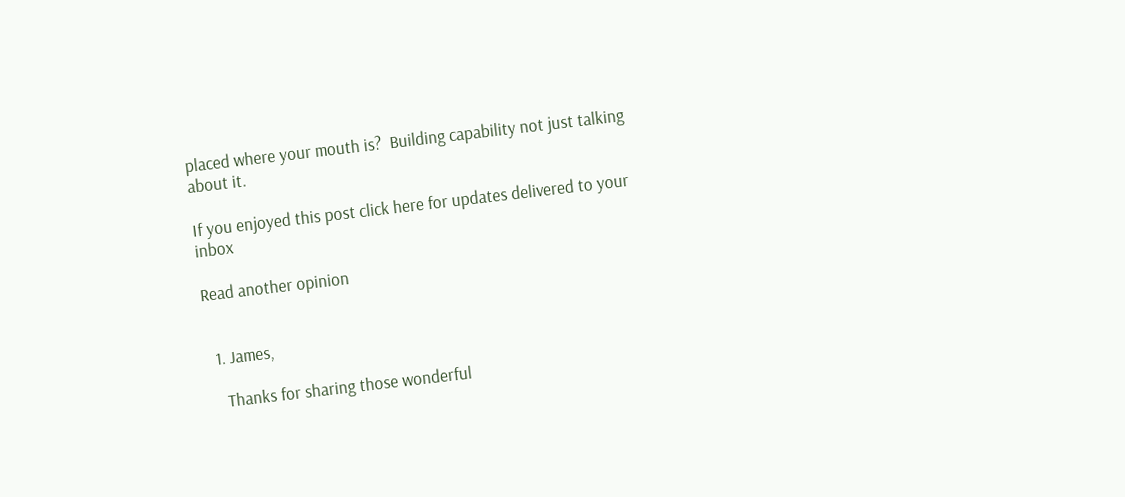placed where your mouth is?  Building capability not just talking about it.

If you enjoyed this post click here for updates delivered to your inbox

Read another opinion


  1. James,

    Thanks for sharing those wonderful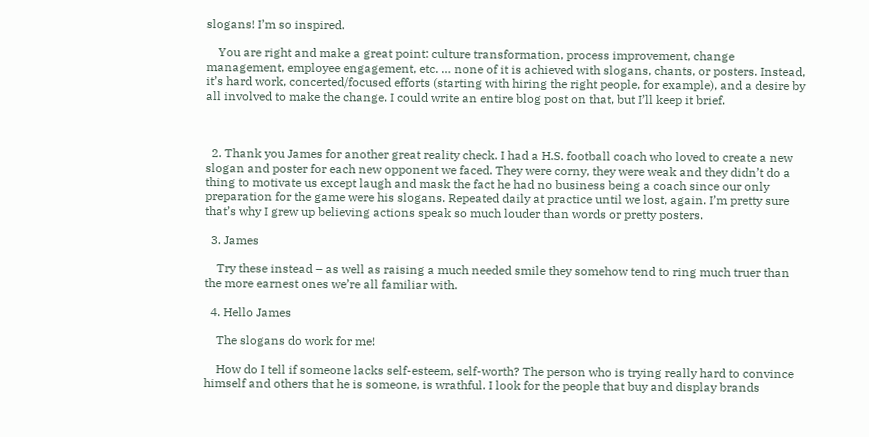slogans! I’m so inspired.

    You are right and make a great point: culture transformation, process improvement, change management, employee engagement, etc. … none of it is achieved with slogans, chants, or posters. Instead, it’s hard work, concerted/focused efforts (starting with hiring the right people, for example), and a desire by all involved to make the change. I could write an entire blog post on that, but I’ll keep it brief.



  2. Thank you James for another great reality check. I had a H.S. football coach who loved to create a new slogan and poster for each new opponent we faced. They were corny, they were weak and they didn’t do a thing to motivate us except laugh and mask the fact he had no business being a coach since our only preparation for the game were his slogans. Repeated daily at practice until we lost, again. I’m pretty sure that’s why I grew up believing actions speak so much louder than words or pretty posters.

  3. James

    Try these instead – as well as raising a much needed smile they somehow tend to ring much truer than the more earnest ones we’re all familiar with.

  4. Hello James

    The slogans do work for me!

    How do I tell if someone lacks self-esteem, self-worth? The person who is trying really hard to convince himself and others that he is someone, is wrathful. I look for the people that buy and display brands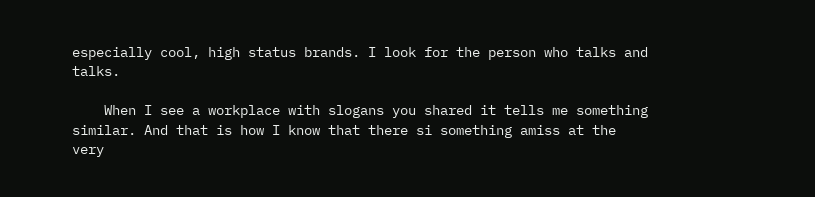especially cool, high status brands. I look for the person who talks and talks.

    When I see a workplace with slogans you shared it tells me something similar. And that is how I know that there si something amiss at the very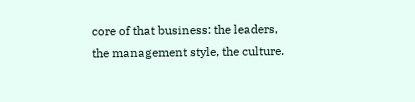core of that business: the leaders, the management style, the culture.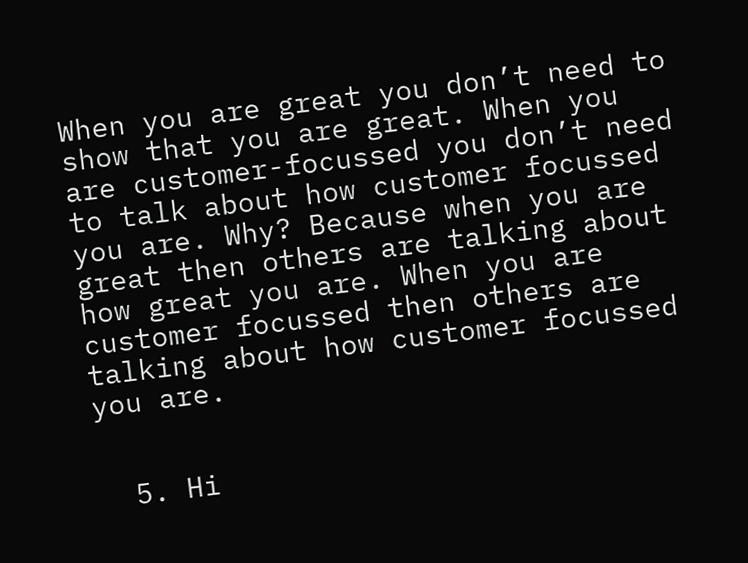When you are great you don’t need to show that you are great. When you are customer-focussed you don’t need to talk about how customer focussed you are. Why? Because when you are great then others are talking about how great you are. When you are customer focussed then others are talking about how customer focussed you are.


  5. Hi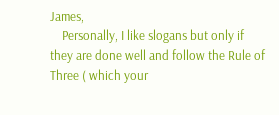James,
    Personally, I like slogans but only if they are done well and follow the Rule of Three ( which your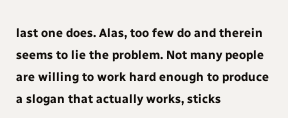last one does. Alas, too few do and therein seems to lie the problem. Not many people are willing to work hard enough to produce a slogan that actually works, sticks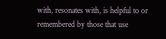with, resonates with, is helpful to or remembered by those that use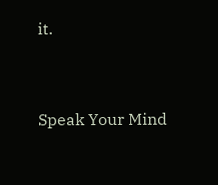it.


Speak Your Mind